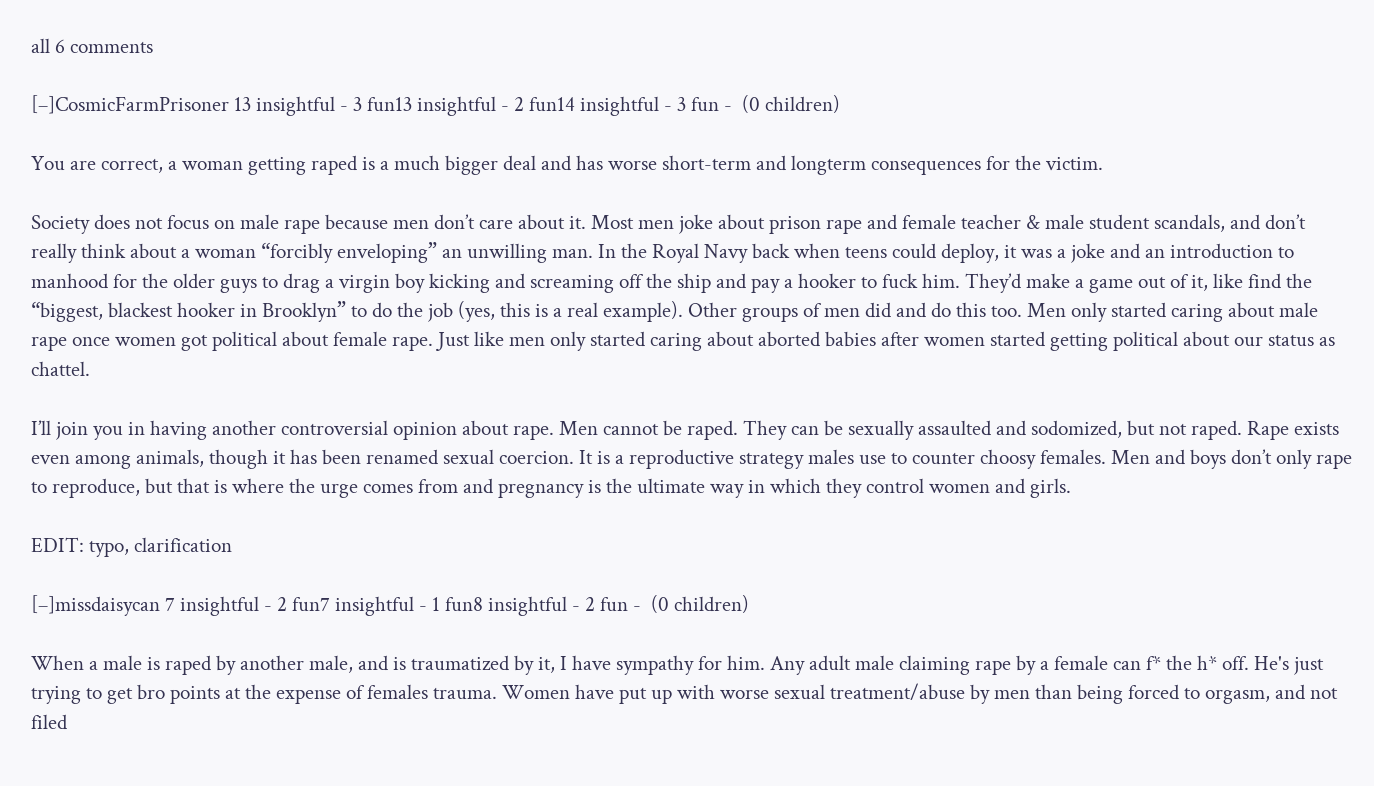all 6 comments

[–]CosmicFarmPrisoner 13 insightful - 3 fun13 insightful - 2 fun14 insightful - 3 fun -  (0 children)

You are correct, a woman getting raped is a much bigger deal and has worse short-term and longterm consequences for the victim.

Society does not focus on male rape because men don’t care about it. Most men joke about prison rape and female teacher & male student scandals, and don’t really think about a woman “forcibly enveloping” an unwilling man. In the Royal Navy back when teens could deploy, it was a joke and an introduction to manhood for the older guys to drag a virgin boy kicking and screaming off the ship and pay a hooker to fuck him. They’d make a game out of it, like find the “biggest, blackest hooker in Brooklyn” to do the job (yes, this is a real example). Other groups of men did and do this too. Men only started caring about male rape once women got political about female rape. Just like men only started caring about aborted babies after women started getting political about our status as chattel.

I’ll join you in having another controversial opinion about rape. Men cannot be raped. They can be sexually assaulted and sodomized, but not raped. Rape exists even among animals, though it has been renamed sexual coercion. It is a reproductive strategy males use to counter choosy females. Men and boys don’t only rape to reproduce, but that is where the urge comes from and pregnancy is the ultimate way in which they control women and girls.

EDIT: typo, clarification

[–]missdaisycan 7 insightful - 2 fun7 insightful - 1 fun8 insightful - 2 fun -  (0 children)

When a male is raped by another male, and is traumatized by it, I have sympathy for him. Any adult male claiming rape by a female can f* the h* off. He's just trying to get bro points at the expense of females trauma. Women have put up with worse sexual treatment/abuse by men than being forced to orgasm, and not filed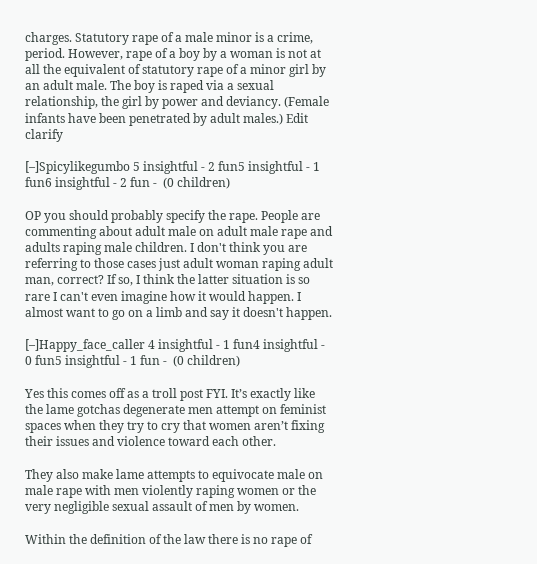charges. Statutory rape of a male minor is a crime, period. However, rape of a boy by a woman is not at all the equivalent of statutory rape of a minor girl by an adult male. The boy is raped via a sexual relationship, the girl by power and deviancy. (Female infants have been penetrated by adult males.) Edit clarify

[–]Spicylikegumbo 5 insightful - 2 fun5 insightful - 1 fun6 insightful - 2 fun -  (0 children)

OP you should probably specify the rape. People are commenting about adult male on adult male rape and adults raping male children. I don't think you are referring to those cases just adult woman raping adult man, correct? If so, I think the latter situation is so rare I can't even imagine how it would happen. I almost want to go on a limb and say it doesn't happen.

[–]Happy_face_caller 4 insightful - 1 fun4 insightful - 0 fun5 insightful - 1 fun -  (0 children)

Yes this comes off as a troll post FYI. It’s exactly like the lame gotchas degenerate men attempt on feminist spaces when they try to cry that women aren’t fixing their issues and violence toward each other.

They also make lame attempts to equivocate male on male rape with men violently raping women or the very negligible sexual assault of men by women.

Within the definition of the law there is no rape of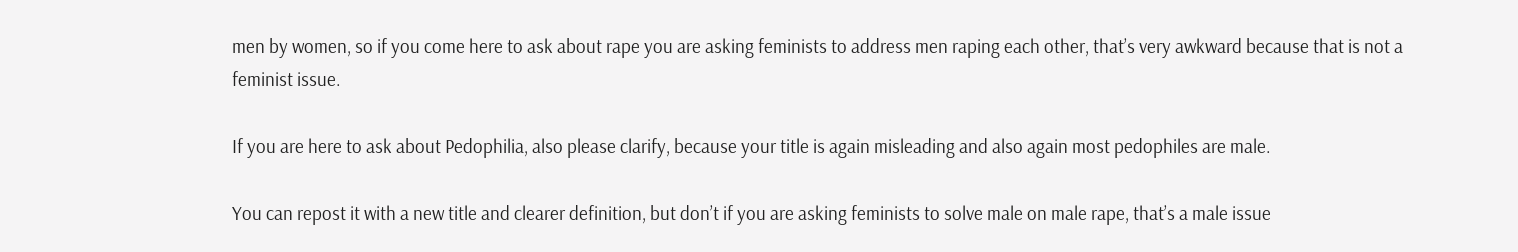men by women, so if you come here to ask about rape you are asking feminists to address men raping each other, that’s very awkward because that is not a feminist issue.

If you are here to ask about Pedophilia, also please clarify, because your title is again misleading and also again most pedophiles are male.

You can repost it with a new title and clearer definition, but don’t if you are asking feminists to solve male on male rape, that’s a male issue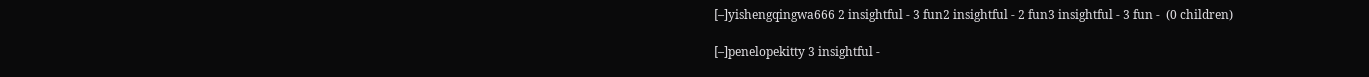[–]yishengqingwa666 2 insightful - 3 fun2 insightful - 2 fun3 insightful - 3 fun -  (0 children)

[–]penelopekitty 3 insightful -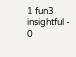1 fun3 insightful - 0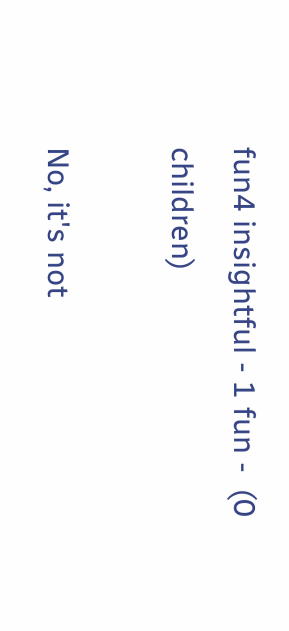fun4 insightful - 1 fun -  (0 children)

No, it's not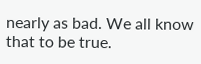nearly as bad. We all know that to be true.